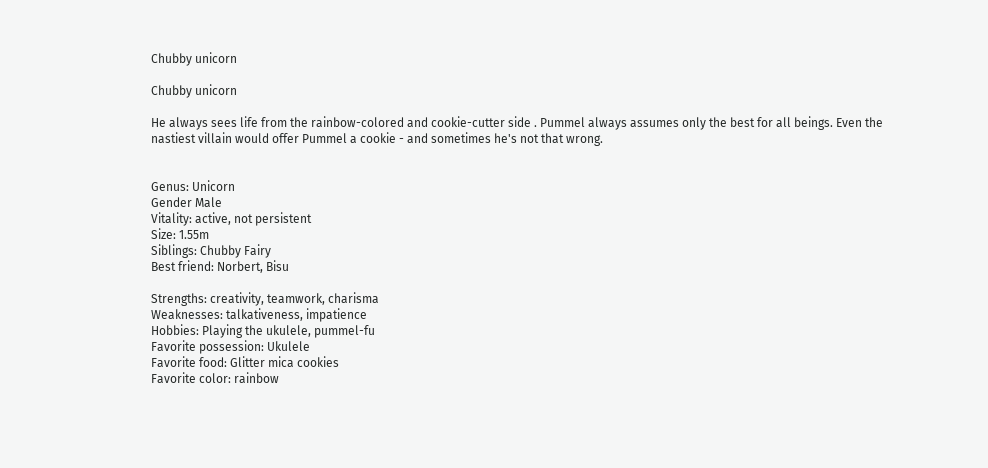Chubby unicorn

Chubby unicorn

He always sees life from the rainbow-colored and cookie-cutter side . Pummel always assumes only the best for all beings. Even the nastiest villain would offer Pummel a cookie - and sometimes he's not that wrong.


Genus: Unicorn
Gender Male
Vitality: active, not persistent
Size: 1.55m
Siblings: Chubby Fairy
Best friend: Norbert, Bisu

Strengths: creativity, teamwork, charisma
Weaknesses: talkativeness, impatience
Hobbies: Playing the ukulele, pummel-fu
Favorite possession: Ukulele
Favorite food: Glitter mica cookies
Favorite color: rainbow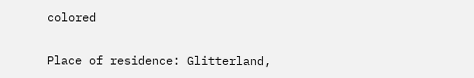colored

Place of residence: Glitterland,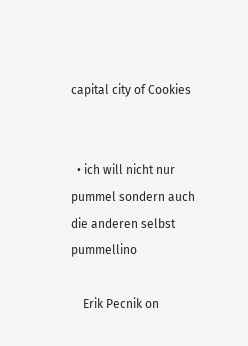capital city of Cookies


  • ich will nicht nur pummel sondern auch die anderen selbst pummellino

    Erik Pecnik on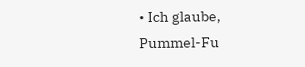• Ich glaube, Pummel-Fu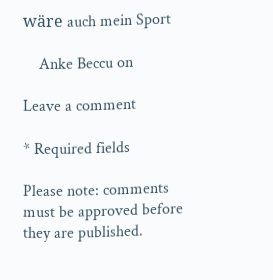wäre auch mein Sport

    Anke Beccu on

Leave a comment

* Required fields

Please note: comments must be approved before they are published.